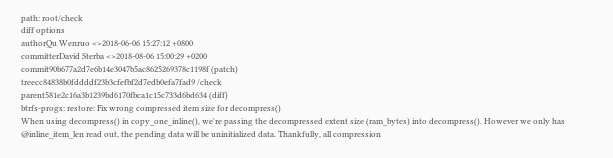path: root/check
diff options
authorQu Wenruo <>2018-06-06 15:27:12 +0800
committerDavid Sterba <>2018-08-06 15:00:29 +0200
commit90b677a2d7e6b14e3047b5ac8625269378c1198f (patch)
treecc84838b0fddddf23b3cfefbf2d7edb0efa7fad9 /check
parent581e2c16a3b1239bd6170fbca1c15c733d6bd634 (diff)
btrfs-progs: restore: Fix wrong compressed item size for decompress()
When using decompress() in copy_one_inline(), we're passing the decompressed extent size (ram_bytes) into decompress(). However we only has @inline_item_len read out, the pending data will be uninitialized data. Thankfully, all compression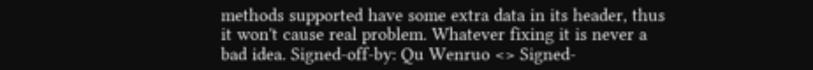methods supported have some extra data in its header, thus it won't cause real problem. Whatever fixing it is never a bad idea. Signed-off-by: Qu Wenruo <> Signed-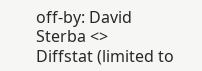off-by: David Sterba <>
Diffstat (limited to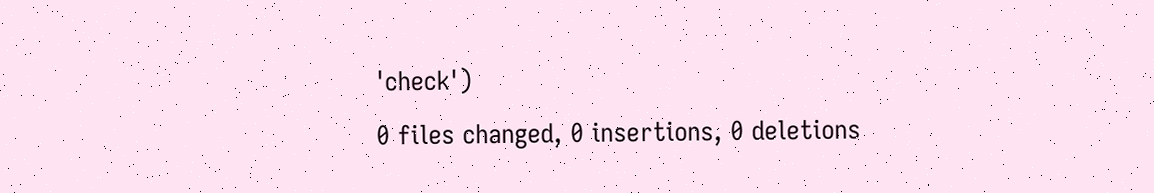'check')
0 files changed, 0 insertions, 0 deletions